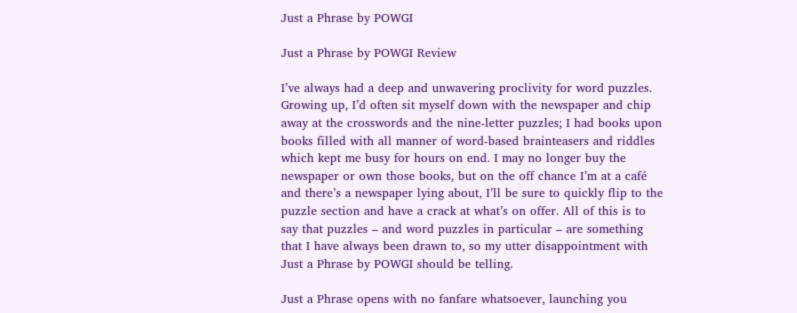Just a Phrase by POWGI

Just a Phrase by POWGI Review

I’ve always had a deep and unwavering proclivity for word puzzles. Growing up, I’d often sit myself down with the newspaper and chip away at the crosswords and the nine-letter puzzles; I had books upon books filled with all manner of word-based brainteasers and riddles which kept me busy for hours on end. I may no longer buy the newspaper or own those books, but on the off chance I’m at a café and there’s a newspaper lying about, I’ll be sure to quickly flip to the puzzle section and have a crack at what’s on offer. All of this is to say that puzzles – and word puzzles in particular – are something that I have always been drawn to, so my utter disappointment with Just a Phrase by POWGI should be telling.

Just a Phrase opens with no fanfare whatsoever, launching you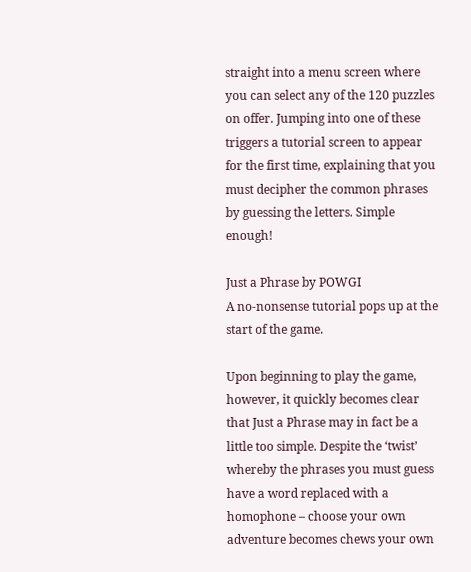straight into a menu screen where you can select any of the 120 puzzles on offer. Jumping into one of these triggers a tutorial screen to appear for the first time, explaining that you must decipher the common phrases by guessing the letters. Simple enough!

Just a Phrase by POWGI
A no-nonsense tutorial pops up at the start of the game.

Upon beginning to play the game, however, it quickly becomes clear that Just a Phrase may in fact be a little too simple. Despite the ‘twist’ whereby the phrases you must guess have a word replaced with a homophone – choose your own adventure becomes chews your own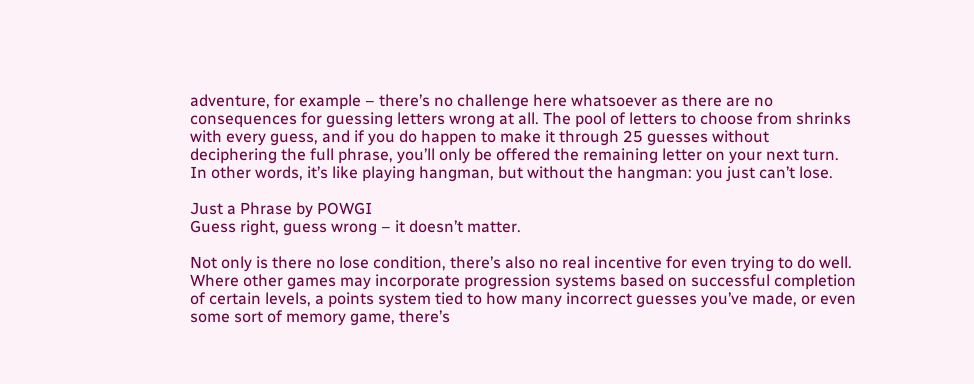adventure, for example – there’s no challenge here whatsoever as there are no consequences for guessing letters wrong at all. The pool of letters to choose from shrinks with every guess, and if you do happen to make it through 25 guesses without deciphering the full phrase, you’ll only be offered the remaining letter on your next turn. In other words, it’s like playing hangman, but without the hangman: you just can’t lose.

Just a Phrase by POWGI
Guess right, guess wrong – it doesn’t matter.

Not only is there no lose condition, there’s also no real incentive for even trying to do well. Where other games may incorporate progression systems based on successful completion of certain levels, a points system tied to how many incorrect guesses you’ve made, or even some sort of memory game, there’s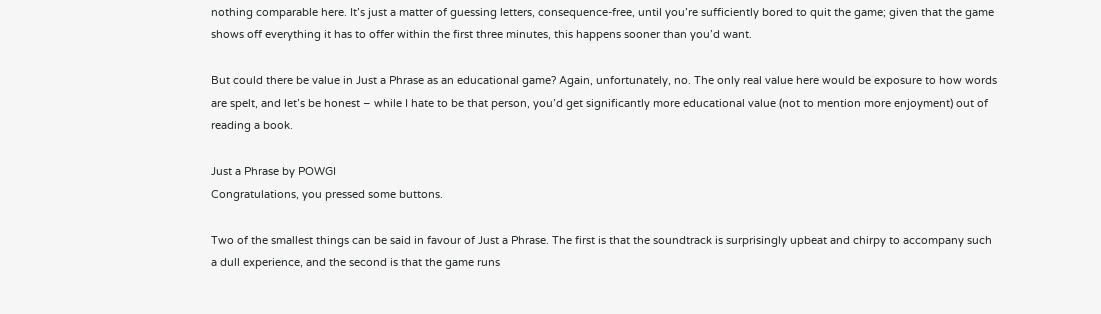nothing comparable here. It’s just a matter of guessing letters, consequence-free, until you’re sufficiently bored to quit the game; given that the game shows off everything it has to offer within the first three minutes, this happens sooner than you’d want.

But could there be value in Just a Phrase as an educational game? Again, unfortunately, no. The only real value here would be exposure to how words are spelt, and let’s be honest – while I hate to be that person, you’d get significantly more educational value (not to mention more enjoyment) out of reading a book.

Just a Phrase by POWGI
Congratulations, you pressed some buttons.

Two of the smallest things can be said in favour of Just a Phrase. The first is that the soundtrack is surprisingly upbeat and chirpy to accompany such a dull experience, and the second is that the game runs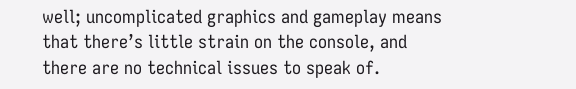well; uncomplicated graphics and gameplay means that there’s little strain on the console, and there are no technical issues to speak of.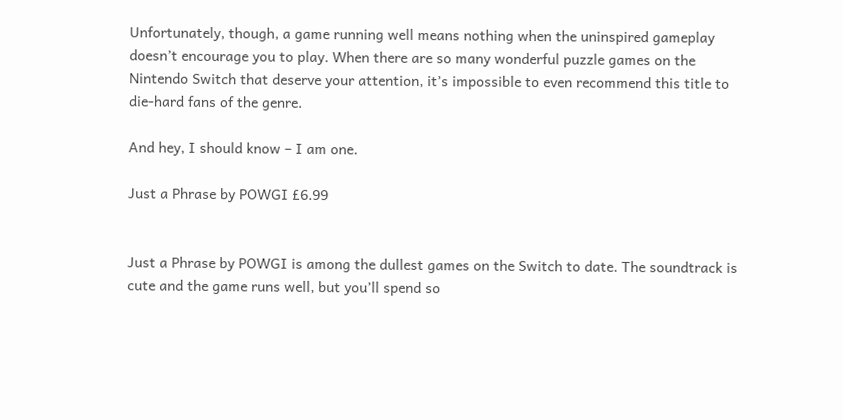Unfortunately, though, a game running well means nothing when the uninspired gameplay doesn’t encourage you to play. When there are so many wonderful puzzle games on the Nintendo Switch that deserve your attention, it’s impossible to even recommend this title to die-hard fans of the genre.

And hey, I should know – I am one.

Just a Phrase by POWGI £6.99


Just a Phrase by POWGI is among the dullest games on the Switch to date. The soundtrack is cute and the game runs well, but you’ll spend so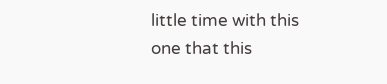little time with this one that this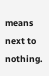means next to nothing.